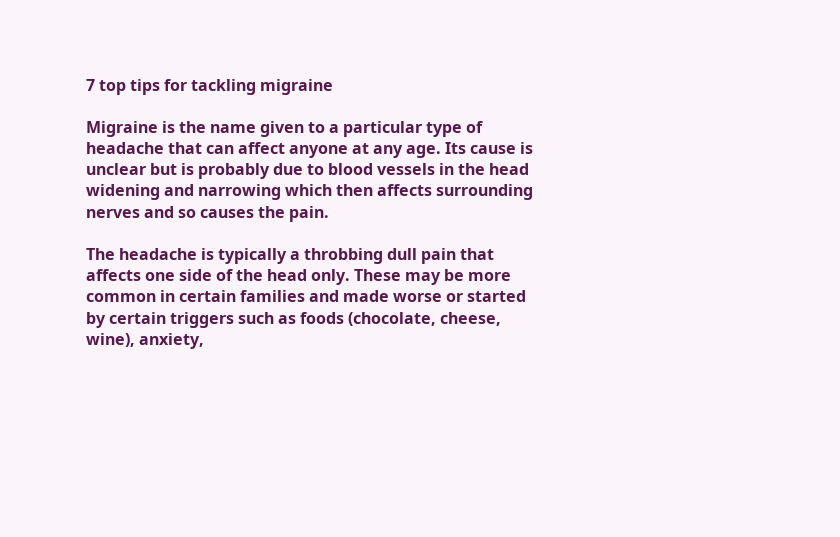7 top tips for tackling migraine

Migraine is the name given to a particular type of headache that can affect anyone at any age. Its cause is unclear but is probably due to blood vessels in the head widening and narrowing which then affects surrounding nerves and so causes the pain.

The headache is typically a throbbing dull pain that affects one side of the head only. These may be more common in certain families and made worse or started by certain triggers such as foods (chocolate, cheese, wine), anxiety,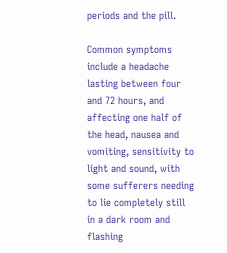periods and the pill.

Common symptoms include a headache lasting between four and 72 hours, and affecting one half of the head, nausea and vomiting, sensitivity to light and sound, with some sufferers needing to lie completely still in a dark room and flashing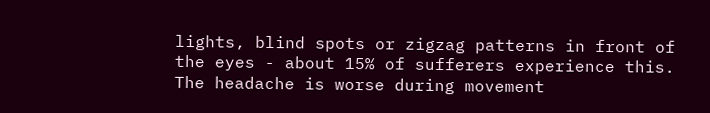lights, blind spots or zigzag patterns in front of the eyes - about 15% of sufferers experience this. The headache is worse during movement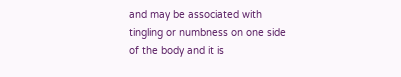and may be associated with tingling or numbness on one side of the body and it is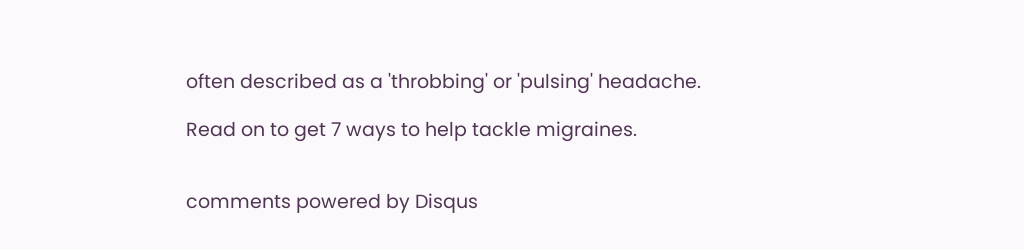often described as a 'throbbing' or 'pulsing' headache.

Read on to get 7 ways to help tackle migraines.


comments powered by Disqus